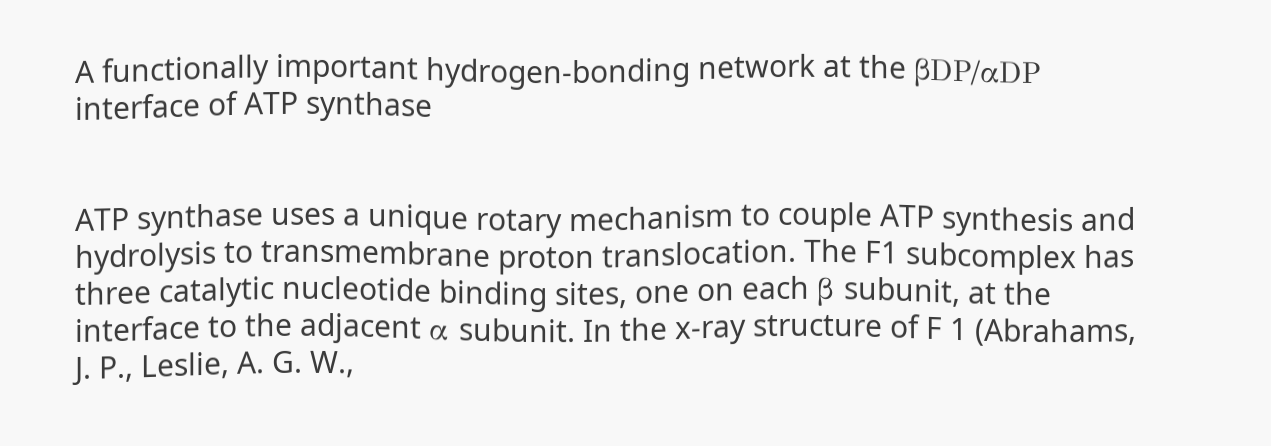A functionally important hydrogen-bonding network at the βDP/αDP interface of ATP synthase


ATP synthase uses a unique rotary mechanism to couple ATP synthesis and hydrolysis to transmembrane proton translocation. The F1 subcomplex has three catalytic nucleotide binding sites, one on each β subunit, at the interface to the adjacent α subunit. In the x-ray structure of F 1 (Abrahams, J. P., Leslie, A. G. W.,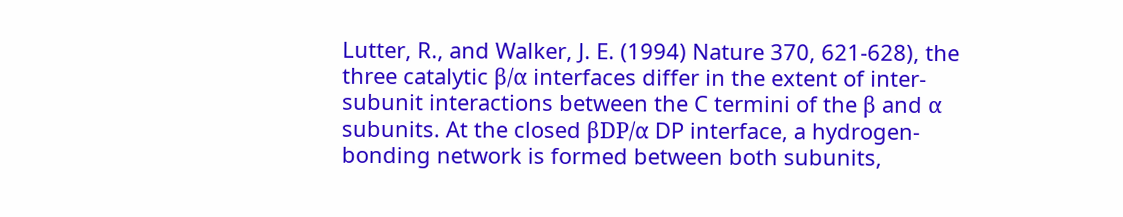Lutter, R., and Walker, J. E. (1994) Nature 370, 621-628), the three catalytic β/α interfaces differ in the extent of inter-subunit interactions between the C termini of the β and α subunits. At the closed βDP/α DP interface, a hydrogen-bonding network is formed between both subunits,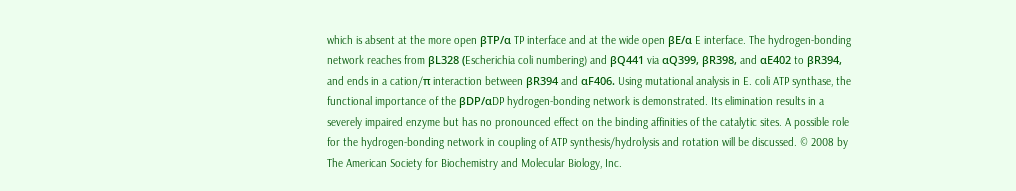which is absent at the more open βTP/α TP interface and at the wide open βE/α E interface. The hydrogen-bonding network reaches from βL328 (Escherichia coli numbering) and βQ441 via αQ399, βR398, and αE402 to βR394, and ends in a cation/π interaction between βR394 and αF406. Using mutational analysis in E. coli ATP synthase, the functional importance of the βDP/αDP hydrogen-bonding network is demonstrated. Its elimination results in a severely impaired enzyme but has no pronounced effect on the binding affinities of the catalytic sites. A possible role for the hydrogen-bonding network in coupling of ATP synthesis/hydrolysis and rotation will be discussed. © 2008 by The American Society for Biochemistry and Molecular Biology, Inc.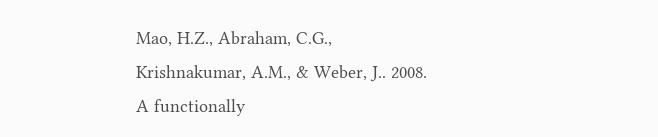Mao, H.Z., Abraham, C.G., Krishnakumar, A.M., & Weber, J.. 2008. A functionally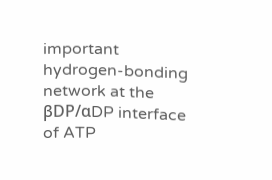important hydrogen-bonding network at the βDP/αDP interface of ATP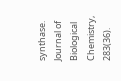synthase. Journal of Biological Chemistry, 283(36).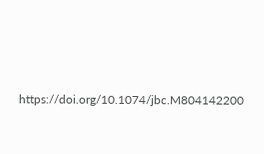https://doi.org/10.1074/jbc.M804142200